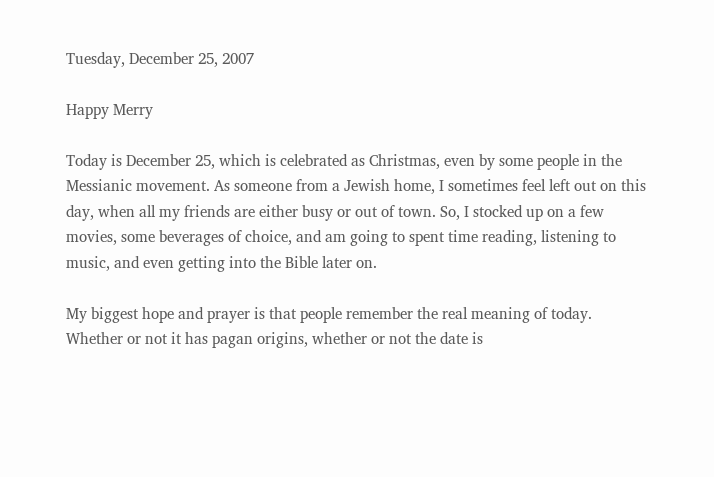Tuesday, December 25, 2007

Happy Merry

Today is December 25, which is celebrated as Christmas, even by some people in the Messianic movement. As someone from a Jewish home, I sometimes feel left out on this day, when all my friends are either busy or out of town. So, I stocked up on a few movies, some beverages of choice, and am going to spent time reading, listening to music, and even getting into the Bible later on.

My biggest hope and prayer is that people remember the real meaning of today. Whether or not it has pagan origins, whether or not the date is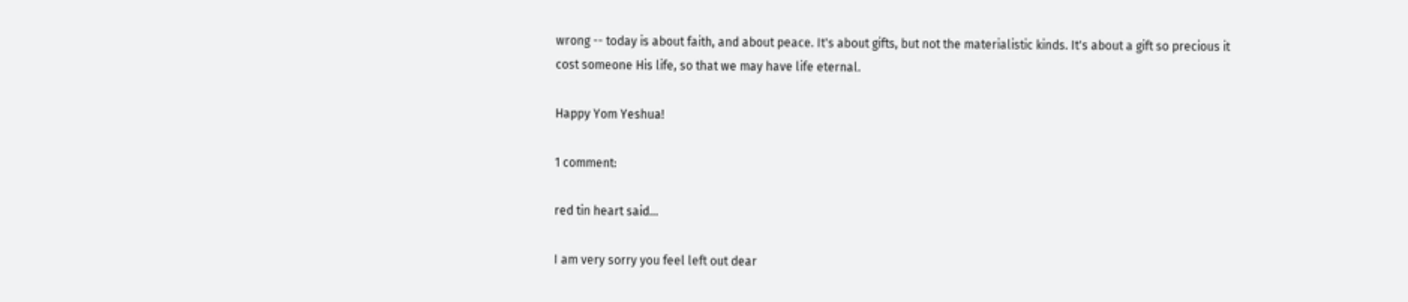wrong -- today is about faith, and about peace. It's about gifts, but not the materialistic kinds. It's about a gift so precious it cost someone His life, so that we may have life eternal.

Happy Yom Yeshua!

1 comment:

red tin heart said...

I am very sorry you feel left out dear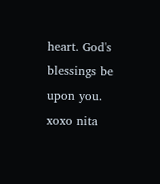heart. God's blessings be upon you. xoxo nita